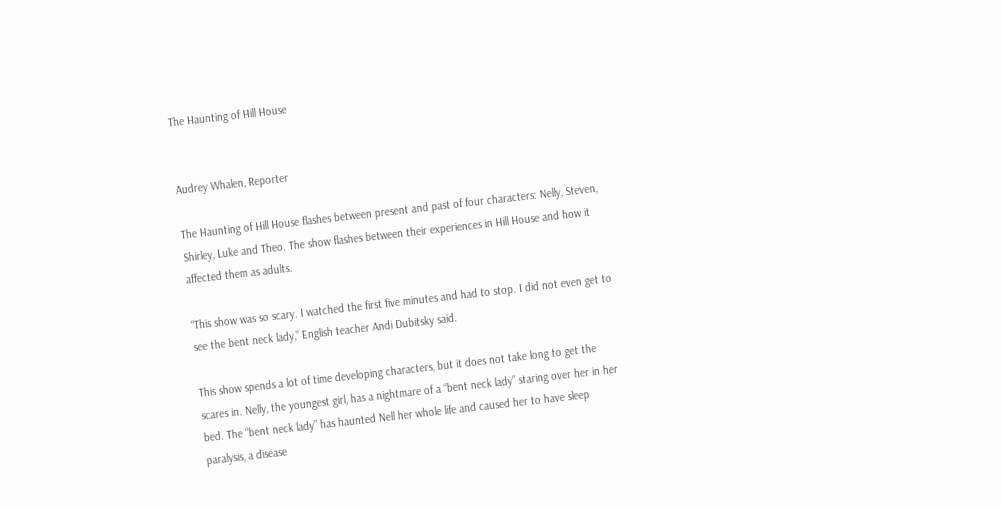The Haunting of Hill House


Audrey Whalen, Reporter

The Haunting of Hill House flashes between present and past of four characters: Nelly, Steven, Shirley, Luke and Theo. The show flashes between their experiences in Hill House and how it affected them as adults.

“This show was so scary. I watched the first five minutes and had to stop. I did not even get to see the bent neck lady,” English teacher Andi Dubitsky said.

This show spends a lot of time developing characters, but it does not take long to get the scares in. Nelly, the youngest girl, has a nightmare of a “bent neck lady” staring over her in her bed. The “bent neck lady” has haunted Nell her whole life and caused her to have sleep paralysis, a disease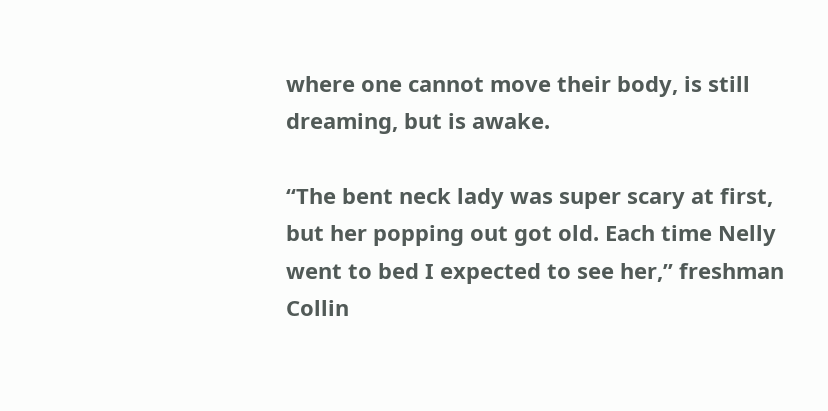where one cannot move their body, is still dreaming, but is awake.

“The bent neck lady was super scary at first, but her popping out got old. Each time Nelly went to bed I expected to see her,” freshman Collin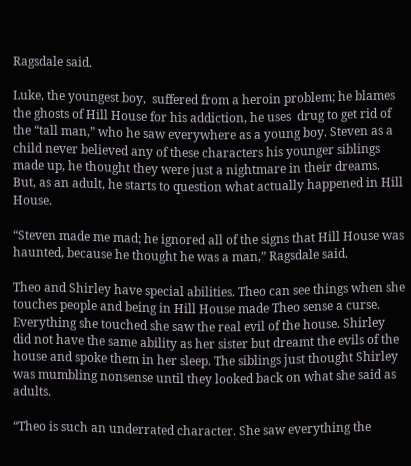Ragsdale said.

Luke, the youngest boy,  suffered from a heroin problem; he blames the ghosts of Hill House for his addiction, he uses  drug to get rid of the “tall man,” who he saw everywhere as a young boy. Steven as a child never believed any of these characters his younger siblings made up, he thought they were just a nightmare in their dreams. But, as an adult, he starts to question what actually happened in Hill House.

“Steven made me mad; he ignored all of the signs that Hill House was haunted, because he thought he was a man,” Ragsdale said.

Theo and Shirley have special abilities. Theo can see things when she touches people and being in Hill House made Theo sense a curse. Everything she touched she saw the real evil of the house. Shirley did not have the same ability as her sister but dreamt the evils of the house and spoke them in her sleep. The siblings just thought Shirley was mumbling nonsense until they looked back on what she said as adults.

“Theo is such an underrated character. She saw everything the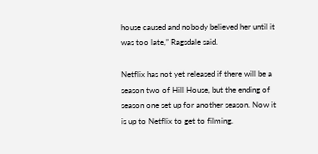house caused and nobody believed her until it was too late,” Ragsdale said.

Netflix has not yet released if there will be a season two of Hill House, but the ending of season one set up for another season. Now it is up to Netflix to get to filming.